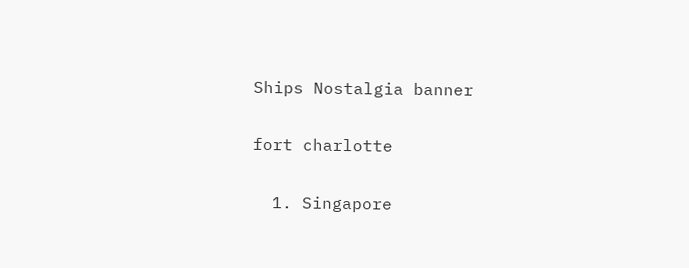Ships Nostalgia banner

fort charlotte

  1. Singapore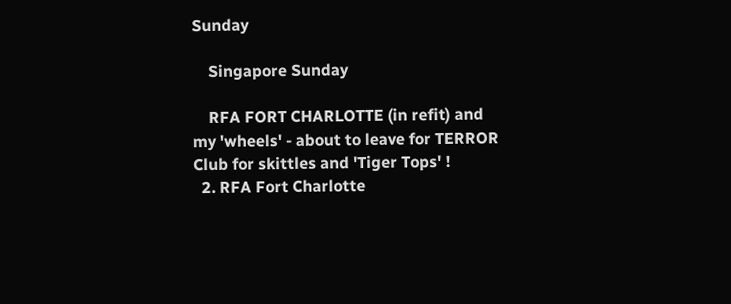Sunday

    Singapore Sunday

    RFA FORT CHARLOTTE (in refit) and my 'wheels' - about to leave for TERROR Club for skittles and 'Tiger Tops' !
  2. RFA Fort Charlotte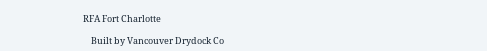RFA Fort Charlotte

    Built by Vancouver Drydock Co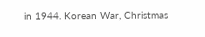in 1944. Korean War, Christmas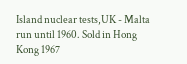Island nuclear tests,UK - Malta run until 1960. Sold in Hong Kong 1967